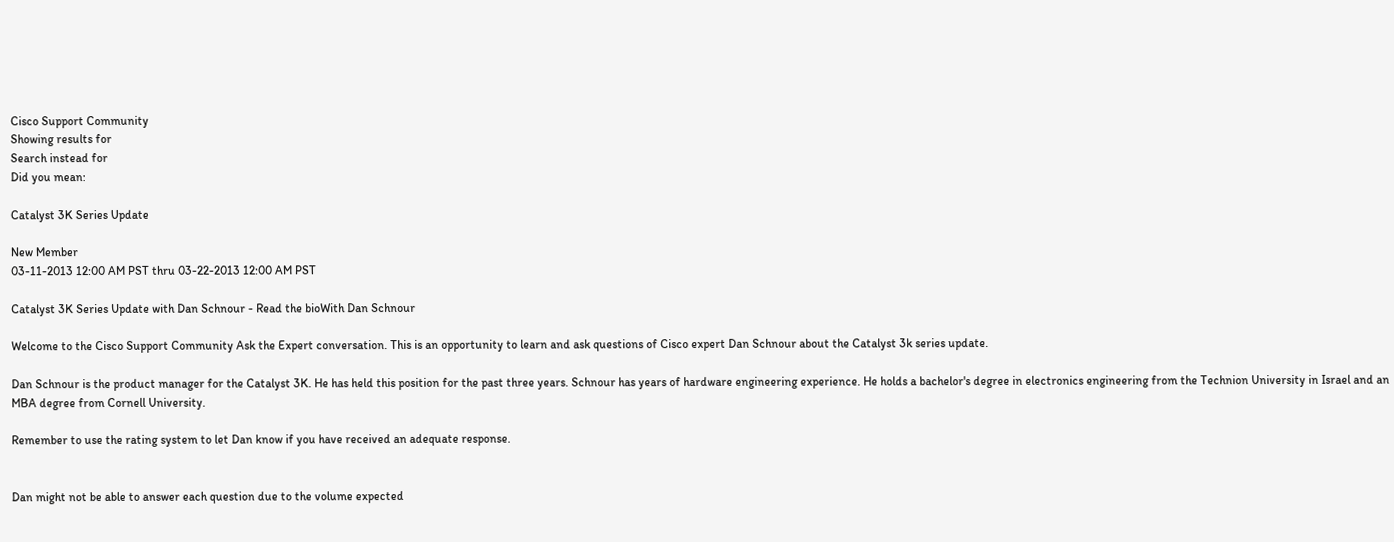Cisco Support Community
Showing results for
Search instead for
Did you mean:

Catalyst 3K Series Update

New Member
03-11-2013 12:00 AM PST thru 03-22-2013 12:00 AM PST

Catalyst 3K Series Update with Dan Schnour - Read the bioWith Dan Schnour

Welcome to the Cisco Support Community Ask the Expert conversation. This is an opportunity to learn and ask questions of Cisco expert Dan Schnour about the Catalyst 3k series update.

Dan Schnour is the product manager for the Catalyst 3K. He has held this position for the past three years. Schnour has years of hardware engineering experience. He holds a bachelor's degree in electronics engineering from the Technion University in Israel and an MBA degree from Cornell University.

Remember to use the rating system to let Dan know if you have received an adequate response.


Dan might not be able to answer each question due to the volume expected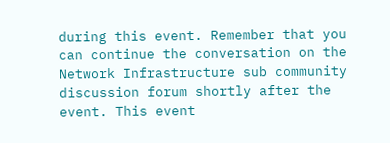during this event. Remember that you can continue the conversation on the Network Infrastructure sub community discussion forum shortly after the event. This event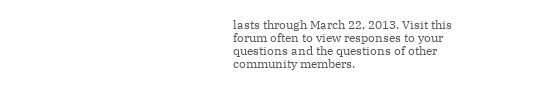lasts through March 22, 2013. Visit this forum often to view responses to your questions and the questions of other community members.